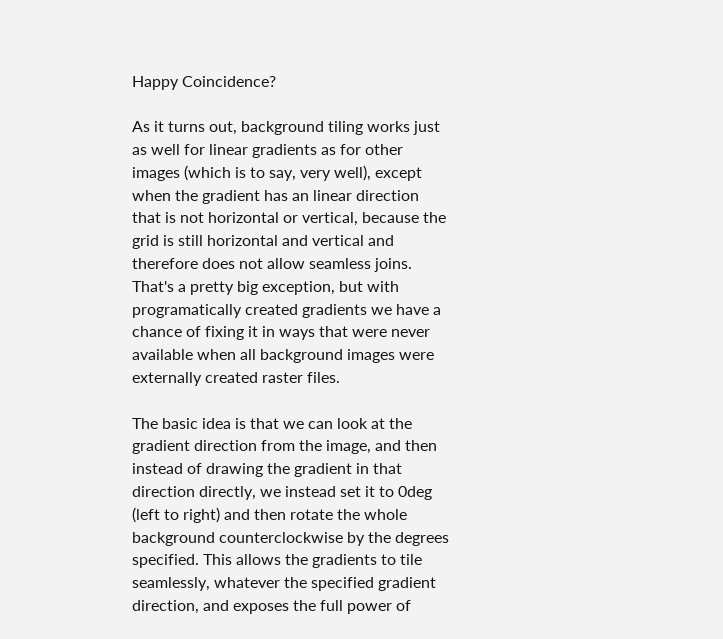Happy Coincidence?

As it turns out, background tiling works just as well for linear gradients as for other images (which is to say, very well), except when the gradient has an linear direction that is not horizontal or vertical, because the grid is still horizontal and vertical and therefore does not allow seamless joins. That's a pretty big exception, but with programatically created gradients we have a chance of fixing it in ways that were never available when all background images were externally created raster files.

The basic idea is that we can look at the gradient direction from the image, and then instead of drawing the gradient in that direction directly, we instead set it to 0deg (left to right) and then rotate the whole background counterclockwise by the degrees specified. This allows the gradients to tile seamlessly, whatever the specified gradient direction, and exposes the full power of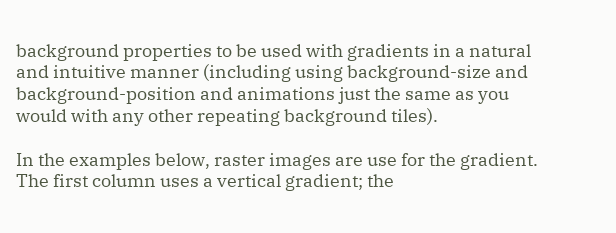background properties to be used with gradients in a natural and intuitive manner (including using background-size and background-position and animations just the same as you would with any other repeating background tiles).

In the examples below, raster images are use for the gradient. The first column uses a vertical gradient; the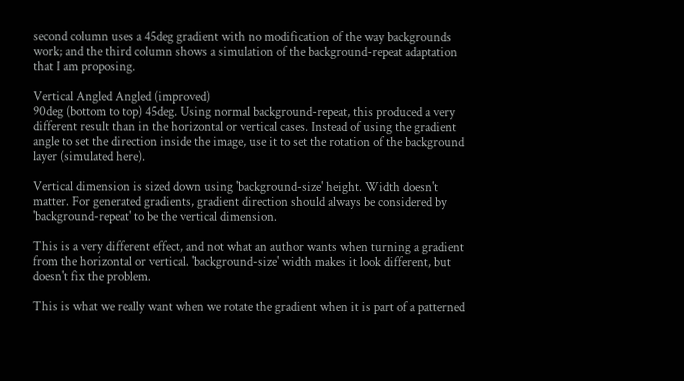second column uses a 45deg gradient with no modification of the way backgrounds work; and the third column shows a simulation of the background-repeat adaptation that I am proposing.

Vertical Angled Angled (improved)
90deg (bottom to top) 45deg. Using normal background-repeat, this produced a very different result than in the horizontal or vertical cases. Instead of using the gradient angle to set the direction inside the image, use it to set the rotation of the background layer (simulated here).

Vertical dimension is sized down using 'background-size' height. Width doesn't matter. For generated gradients, gradient direction should always be considered by 'background-repeat' to be the vertical dimension.

This is a very different effect, and not what an author wants when turning a gradient from the horizontal or vertical. 'background-size' width makes it look different, but doesn't fix the problem.

This is what we really want when we rotate the gradient when it is part of a patterned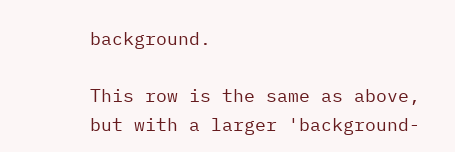background.

This row is the same as above, but with a larger 'background-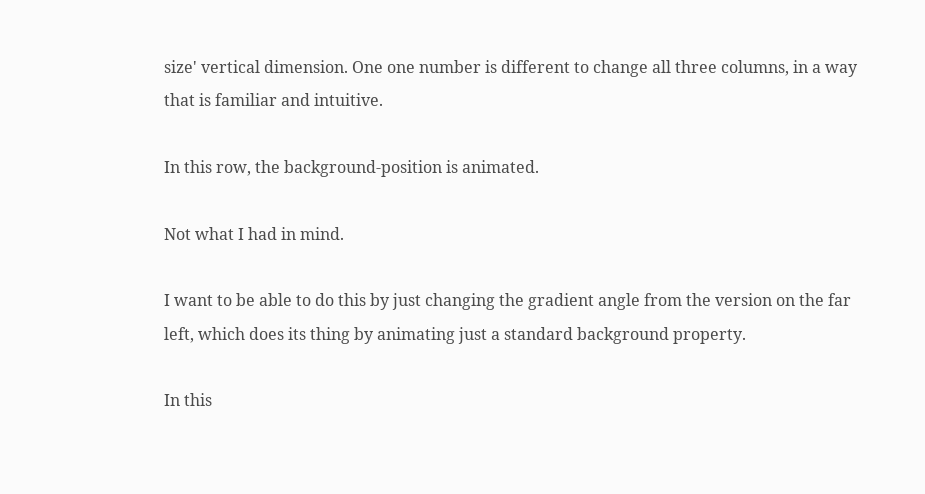size' vertical dimension. One one number is different to change all three columns, in a way that is familiar and intuitive.

In this row, the background-position is animated.

Not what I had in mind.

I want to be able to do this by just changing the gradient angle from the version on the far left, which does its thing by animating just a standard background property.

In this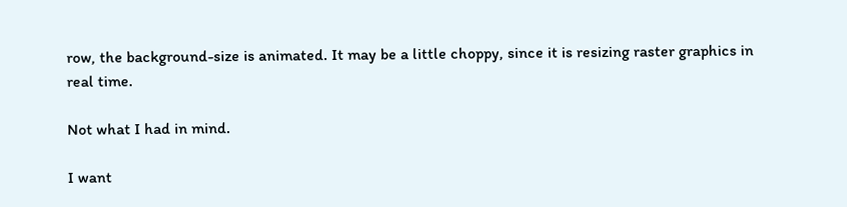row, the background-size is animated. It may be a little choppy, since it is resizing raster graphics in real time.

Not what I had in mind.

I want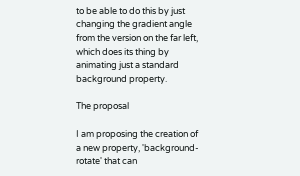to be able to do this by just changing the gradient angle from the version on the far left, which does its thing by animating just a standard background property.

The proposal

I am proposing the creation of a new property, 'background-rotate' that can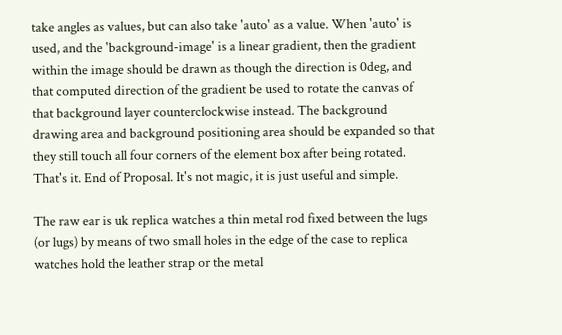take angles as values, but can also take 'auto' as a value. When 'auto' is used, and the 'background-image' is a linear gradient, then the gradient within the image should be drawn as though the direction is 0deg, and that computed direction of the gradient be used to rotate the canvas of that background layer counterclockwise instead. The background drawing area and background positioning area should be expanded so that they still touch all four corners of the element box after being rotated. That's it. End of Proposal. It's not magic, it is just useful and simple.

The raw ear is uk replica watches a thin metal rod fixed between the lugs (or lugs) by means of two small holes in the edge of the case to replica watches hold the leather strap or the metal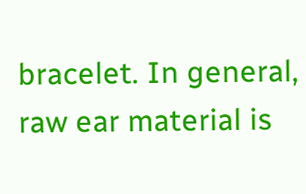bracelet. In general, raw ear material is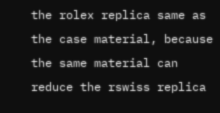the rolex replica same as the case material, because the same material can reduce the rswiss replica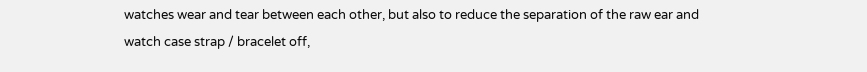watches wear and tear between each other, but also to reduce the separation of the raw ear and watch case strap / bracelet off,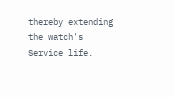thereby extending the watch's Service life.